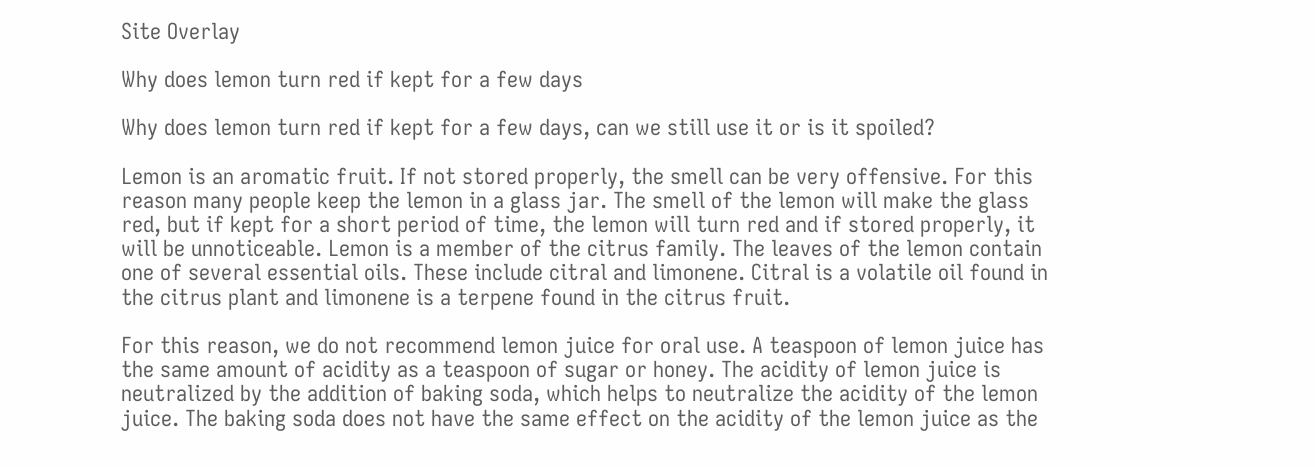Site Overlay

Why does lemon turn red if kept for a few days

Why does lemon turn red if kept for a few days, can we still use it or is it spoiled?

Lemon is an aromatic fruit. If not stored properly, the smell can be very offensive. For this reason many people keep the lemon in a glass jar. The smell of the lemon will make the glass red, but if kept for a short period of time, the lemon will turn red and if stored properly, it will be unnoticeable. Lemon is a member of the citrus family. The leaves of the lemon contain one of several essential oils. These include citral and limonene. Citral is a volatile oil found in the citrus plant and limonene is a terpene found in the citrus fruit.

For this reason, we do not recommend lemon juice for oral use. A teaspoon of lemon juice has the same amount of acidity as a teaspoon of sugar or honey. The acidity of lemon juice is neutralized by the addition of baking soda, which helps to neutralize the acidity of the lemon juice. The baking soda does not have the same effect on the acidity of the lemon juice as the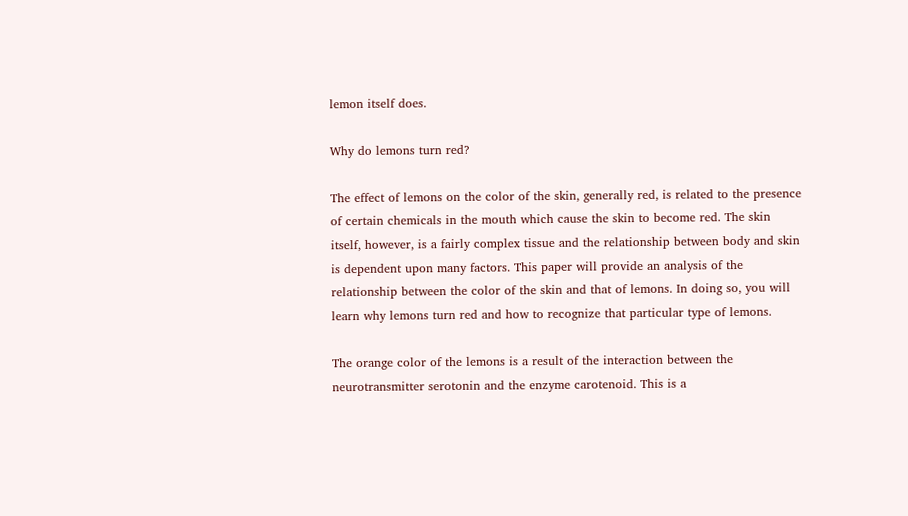lemon itself does.

Why do lemons turn red?

The effect of lemons on the color of the skin, generally red, is related to the presence of certain chemicals in the mouth which cause the skin to become red. The skin itself, however, is a fairly complex tissue and the relationship between body and skin is dependent upon many factors. This paper will provide an analysis of the relationship between the color of the skin and that of lemons. In doing so, you will learn why lemons turn red and how to recognize that particular type of lemons.

The orange color of the lemons is a result of the interaction between the neurotransmitter serotonin and the enzyme carotenoid. This is a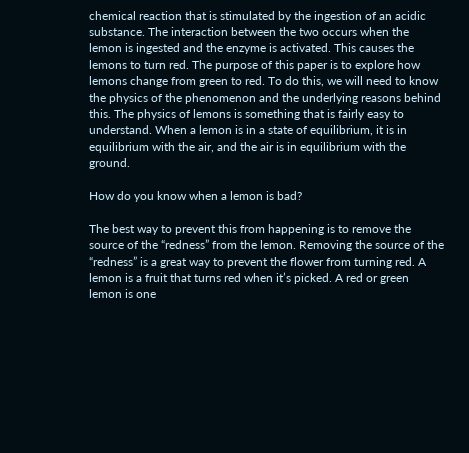chemical reaction that is stimulated by the ingestion of an acidic substance. The interaction between the two occurs when the lemon is ingested and the enzyme is activated. This causes the lemons to turn red. The purpose of this paper is to explore how lemons change from green to red. To do this, we will need to know the physics of the phenomenon and the underlying reasons behind this. The physics of lemons is something that is fairly easy to understand. When a lemon is in a state of equilibrium, it is in equilibrium with the air, and the air is in equilibrium with the ground.

How do you know when a lemon is bad?

The best way to prevent this from happening is to remove the source of the “redness” from the lemon. Removing the source of the “redness” is a great way to prevent the flower from turning red. A lemon is a fruit that turns red when it’s picked. A red or green lemon is one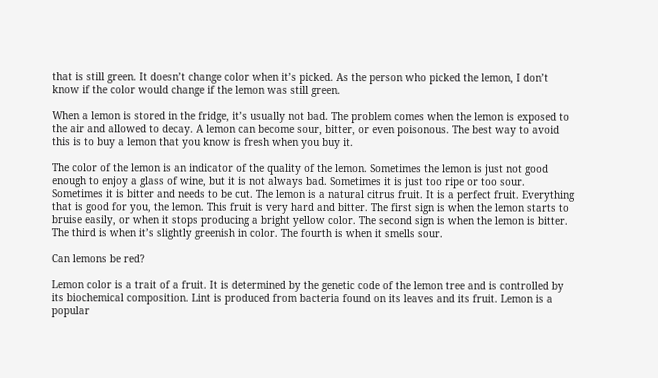that is still green. It doesn’t change color when it’s picked. As the person who picked the lemon, I don’t know if the color would change if the lemon was still green.

When a lemon is stored in the fridge, it’s usually not bad. The problem comes when the lemon is exposed to the air and allowed to decay. A lemon can become sour, bitter, or even poisonous. The best way to avoid this is to buy a lemon that you know is fresh when you buy it.

The color of the lemon is an indicator of the quality of the lemon. Sometimes the lemon is just not good enough to enjoy a glass of wine, but it is not always bad. Sometimes it is just too ripe or too sour. Sometimes it is bitter and needs to be cut. The lemon is a natural citrus fruit. It is a perfect fruit. Everything that is good for you, the lemon. This fruit is very hard and bitter. The first sign is when the lemon starts to bruise easily, or when it stops producing a bright yellow color. The second sign is when the lemon is bitter. The third is when it’s slightly greenish in color. The fourth is when it smells sour.

Can lemons be red?

Lemon color is a trait of a fruit. It is determined by the genetic code of the lemon tree and is controlled by its biochemical composition. Lint is produced from bacteria found on its leaves and its fruit. Lemon is a popular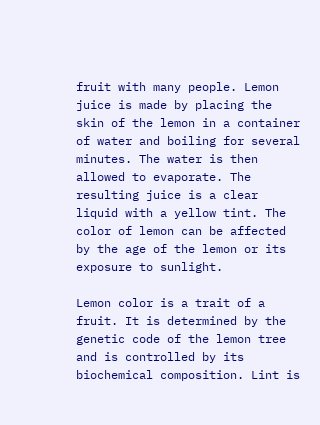fruit with many people. Lemon juice is made by placing the skin of the lemon in a container of water and boiling for several minutes. The water is then allowed to evaporate. The resulting juice is a clear liquid with a yellow tint. The color of lemon can be affected by the age of the lemon or its exposure to sunlight.

Lemon color is a trait of a fruit. It is determined by the genetic code of the lemon tree and is controlled by its biochemical composition. Lint is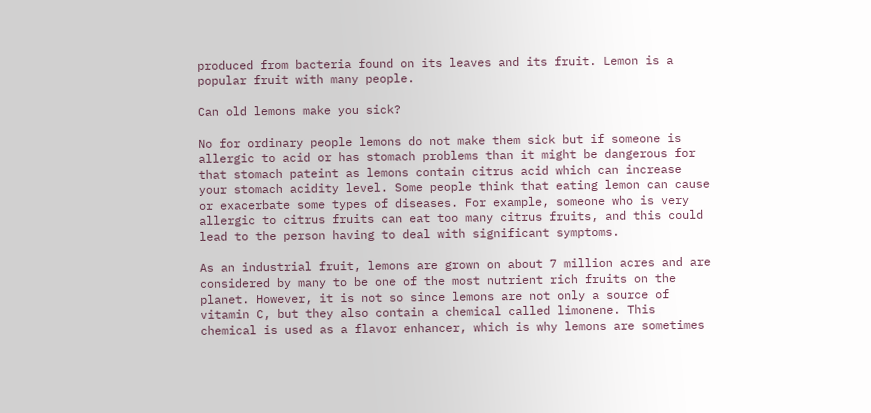produced from bacteria found on its leaves and its fruit. Lemon is a popular fruit with many people.

Can old lemons make you sick?

No for ordinary people lemons do not make them sick but if someone is allergic to acid or has stomach problems than it might be dangerous for that stomach pateint as lemons contain citrus acid which can increase your stomach acidity level. Some people think that eating lemon can cause or exacerbate some types of diseases. For example, someone who is very allergic to citrus fruits can eat too many citrus fruits, and this could lead to the person having to deal with significant symptoms.

As an industrial fruit, lemons are grown on about 7 million acres and are considered by many to be one of the most nutrient rich fruits on the planet. However, it is not so since lemons are not only a source of vitamin C, but they also contain a chemical called limonene. This chemical is used as a flavor enhancer, which is why lemons are sometimes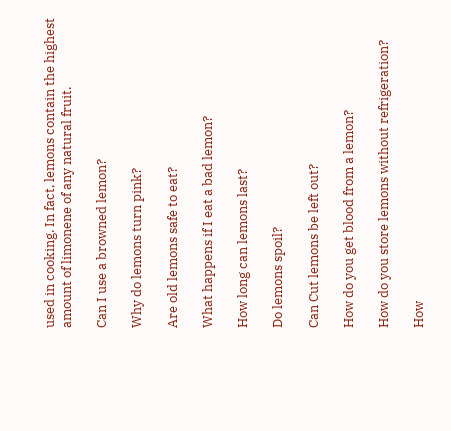used in cooking. In fact, lemons contain the highest amount of limonene of any natural fruit.

Can I use a browned lemon?

Why do lemons turn pink?

Are old lemons safe to eat?

What happens if I eat a bad lemon?

How long can lemons last?

Do lemons spoil?

Can Cut lemons be left out?

How do you get blood from a lemon?

How do you store lemons without refrigeration?

How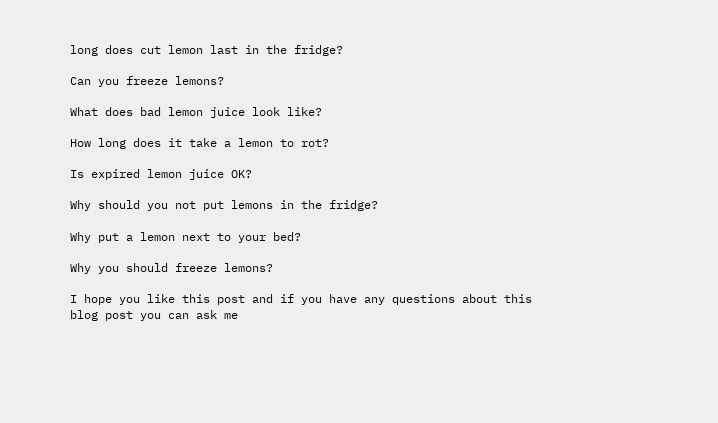long does cut lemon last in the fridge?

Can you freeze lemons?

What does bad lemon juice look like?

How long does it take a lemon to rot?

Is expired lemon juice OK?

Why should you not put lemons in the fridge?

Why put a lemon next to your bed?

Why you should freeze lemons?

I hope you like this post and if you have any questions about this blog post you can ask me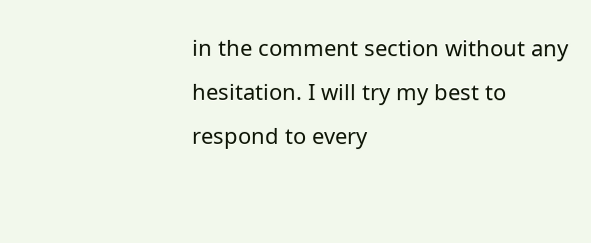in the comment section without any hesitation. I will try my best to respond to every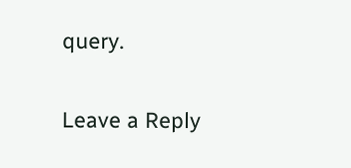query.

Leave a Reply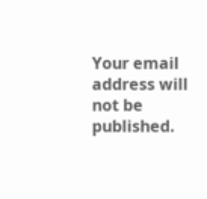Your email address will not be published.